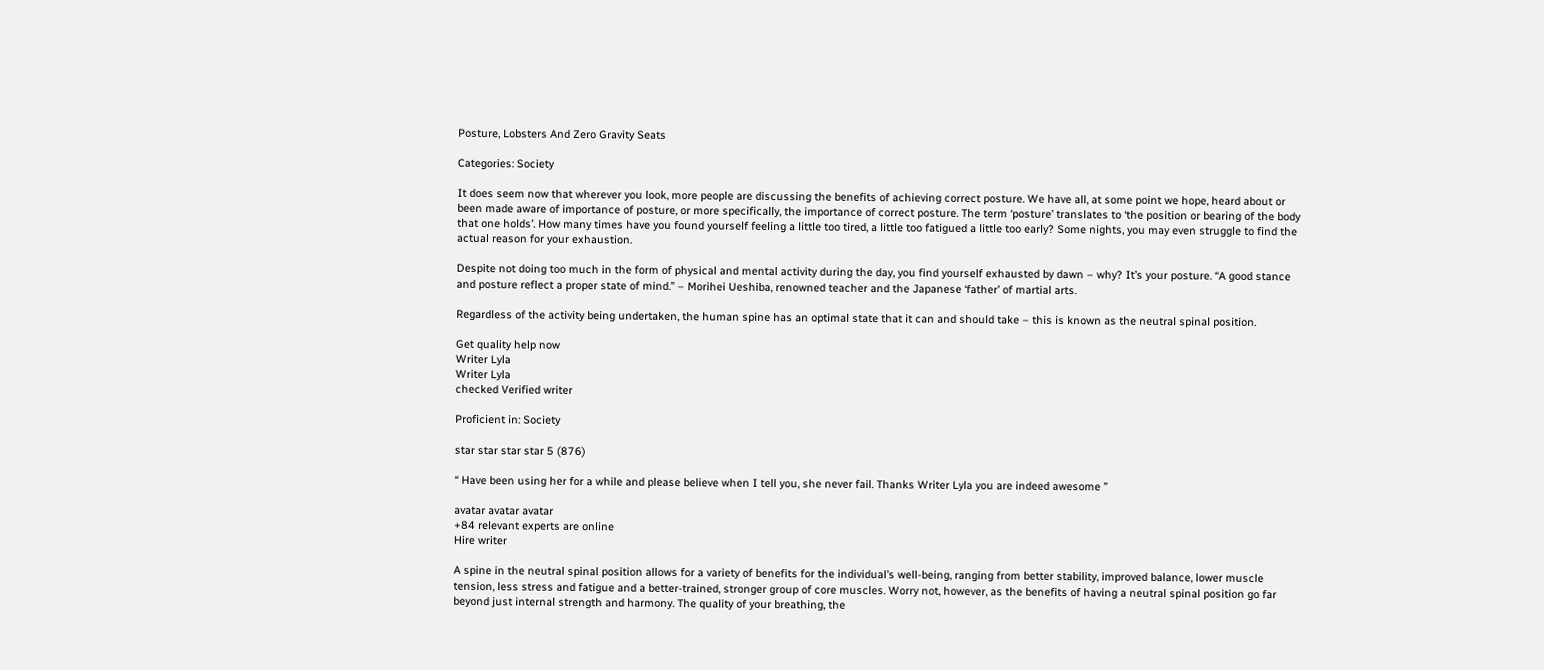Posture, Lobsters And Zero Gravity Seats

Categories: Society

It does seem now that wherever you look, more people are discussing the benefits of achieving correct posture. We have all, at some point we hope, heard about or been made aware of importance of posture, or more specifically, the importance of correct posture. The term ‘posture’ translates to ‘the position or bearing of the body that one holds’. How many times have you found yourself feeling a little too tired, a little too fatigued a little too early? Some nights, you may even struggle to find the actual reason for your exhaustion.

Despite not doing too much in the form of physical and mental activity during the day, you find yourself exhausted by dawn – why? It’s your posture. “A good stance and posture reflect a proper state of mind.” – Morihei Ueshiba, renowned teacher and the Japanese ‘father’ of martial arts.

Regardless of the activity being undertaken, the human spine has an optimal state that it can and should take – this is known as the neutral spinal position.

Get quality help now
Writer Lyla
Writer Lyla
checked Verified writer

Proficient in: Society

star star star star 5 (876)

“ Have been using her for a while and please believe when I tell you, she never fail. Thanks Writer Lyla you are indeed awesome ”

avatar avatar avatar
+84 relevant experts are online
Hire writer

A spine in the neutral spinal position allows for a variety of benefits for the individual’s well-being, ranging from better stability, improved balance, lower muscle tension, less stress and fatigue and a better-trained, stronger group of core muscles. Worry not, however, as the benefits of having a neutral spinal position go far beyond just internal strength and harmony. The quality of your breathing, the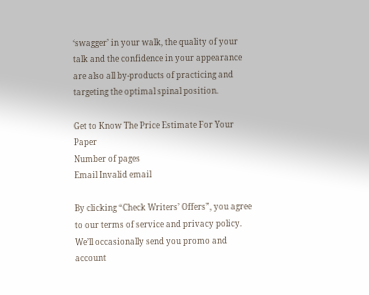‘swagger’ in your walk, the quality of your talk and the confidence in your appearance are also all by-products of practicing and targeting the optimal spinal position.

Get to Know The Price Estimate For Your Paper
Number of pages
Email Invalid email

By clicking “Check Writers’ Offers”, you agree to our terms of service and privacy policy. We’ll occasionally send you promo and account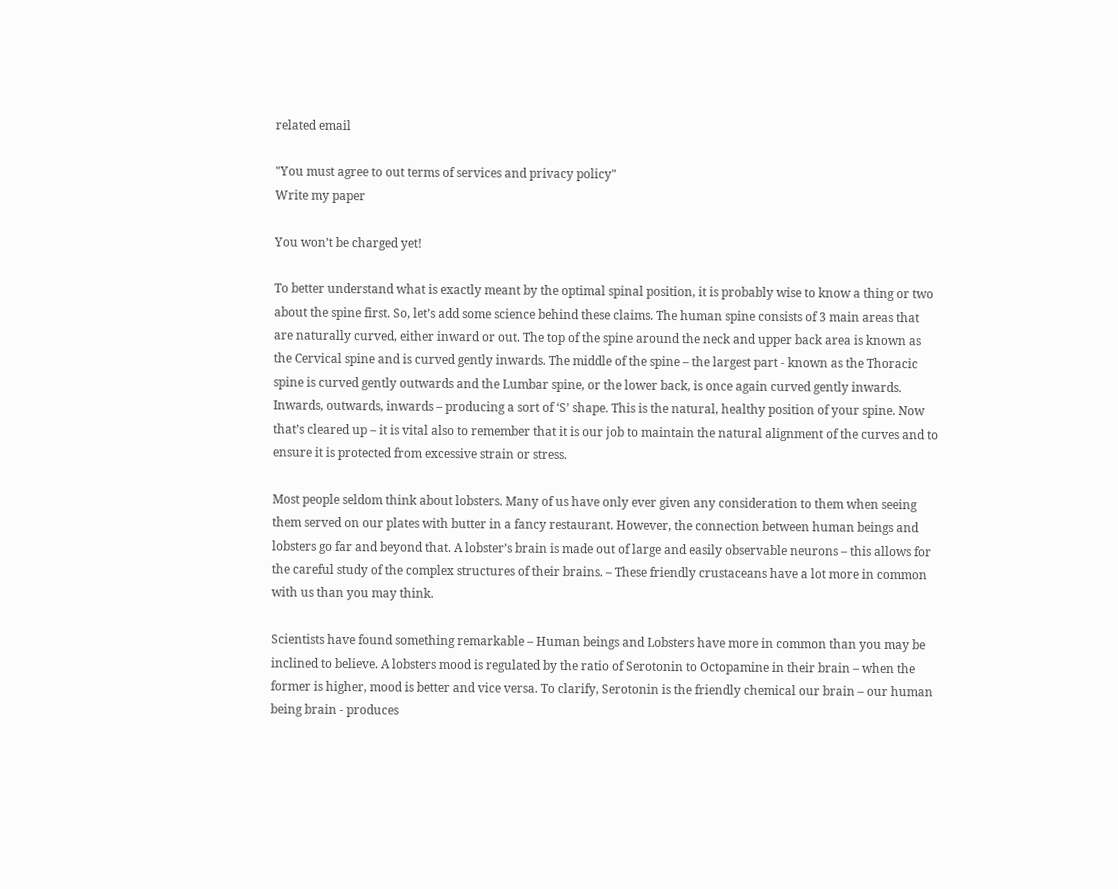related email

"You must agree to out terms of services and privacy policy"
Write my paper

You won’t be charged yet!

To better understand what is exactly meant by the optimal spinal position, it is probably wise to know a thing or two about the spine first. So, let’s add some science behind these claims. The human spine consists of 3 main areas that are naturally curved, either inward or out. The top of the spine around the neck and upper back area is known as the Cervical spine and is curved gently inwards. The middle of the spine – the largest part - known as the Thoracic spine is curved gently outwards and the Lumbar spine, or the lower back, is once again curved gently inwards. Inwards, outwards, inwards – producing a sort of ‘S’ shape. This is the natural, healthy position of your spine. Now that’s cleared up – it is vital also to remember that it is our job to maintain the natural alignment of the curves and to ensure it is protected from excessive strain or stress.

Most people seldom think about lobsters. Many of us have only ever given any consideration to them when seeing them served on our plates with butter in a fancy restaurant. However, the connection between human beings and lobsters go far and beyond that. A lobster’s brain is made out of large and easily observable neurons – this allows for the careful study of the complex structures of their brains. – These friendly crustaceans have a lot more in common with us than you may think.

Scientists have found something remarkable – Human beings and Lobsters have more in common than you may be inclined to believe. A lobsters mood is regulated by the ratio of Serotonin to Octopamine in their brain – when the former is higher, mood is better and vice versa. To clarify, Serotonin is the friendly chemical our brain – our human being brain - produces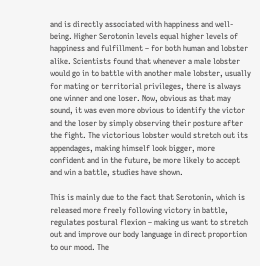and is directly associated with happiness and well-being. Higher Serotonin levels equal higher levels of happiness and fulfillment – for both human and lobster alike. Scientists found that whenever a male lobster would go in to battle with another male lobster, usually for mating or territorial privileges, there is always one winner and one loser. Now, obvious as that may sound, it was even more obvious to identify the victor and the loser by simply observing their posture after the fight. The victorious lobster would stretch out its appendages, making himself look bigger, more confident and in the future, be more likely to accept and win a battle, studies have shown.

This is mainly due to the fact that Serotonin, which is released more freely following victory in battle, regulates postural flexion – making us want to stretch out and improve our body language in direct proportion to our mood. The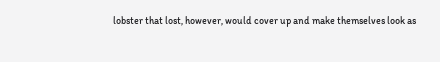lobster that lost, however, would cover up and make themselves look as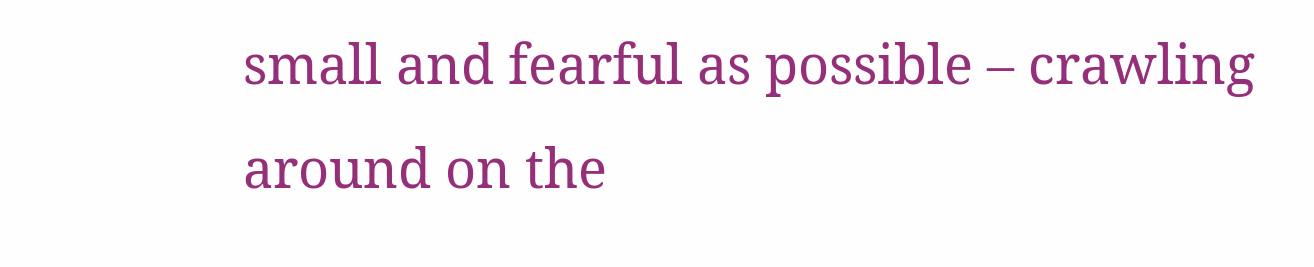small and fearful as possible – crawling around on the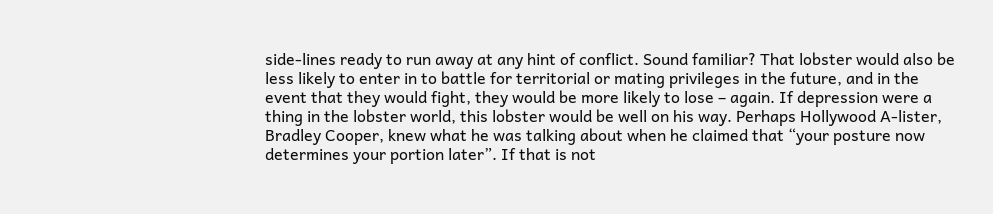side-lines ready to run away at any hint of conflict. Sound familiar? That lobster would also be less likely to enter in to battle for territorial or mating privileges in the future, and in the event that they would fight, they would be more likely to lose – again. If depression were a thing in the lobster world, this lobster would be well on his way. Perhaps Hollywood A-lister, Bradley Cooper, knew what he was talking about when he claimed that “your posture now determines your portion later”. If that is not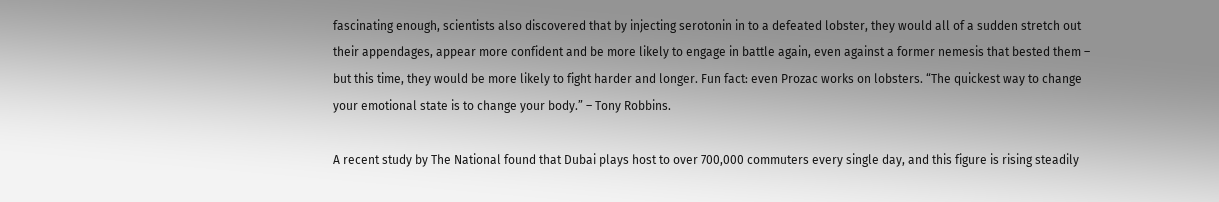fascinating enough, scientists also discovered that by injecting serotonin in to a defeated lobster, they would all of a sudden stretch out their appendages, appear more confident and be more likely to engage in battle again, even against a former nemesis that bested them – but this time, they would be more likely to fight harder and longer. Fun fact: even Prozac works on lobsters. “The quickest way to change your emotional state is to change your body.” – Tony Robbins.

A recent study by The National found that Dubai plays host to over 700,000 commuters every single day, and this figure is rising steadily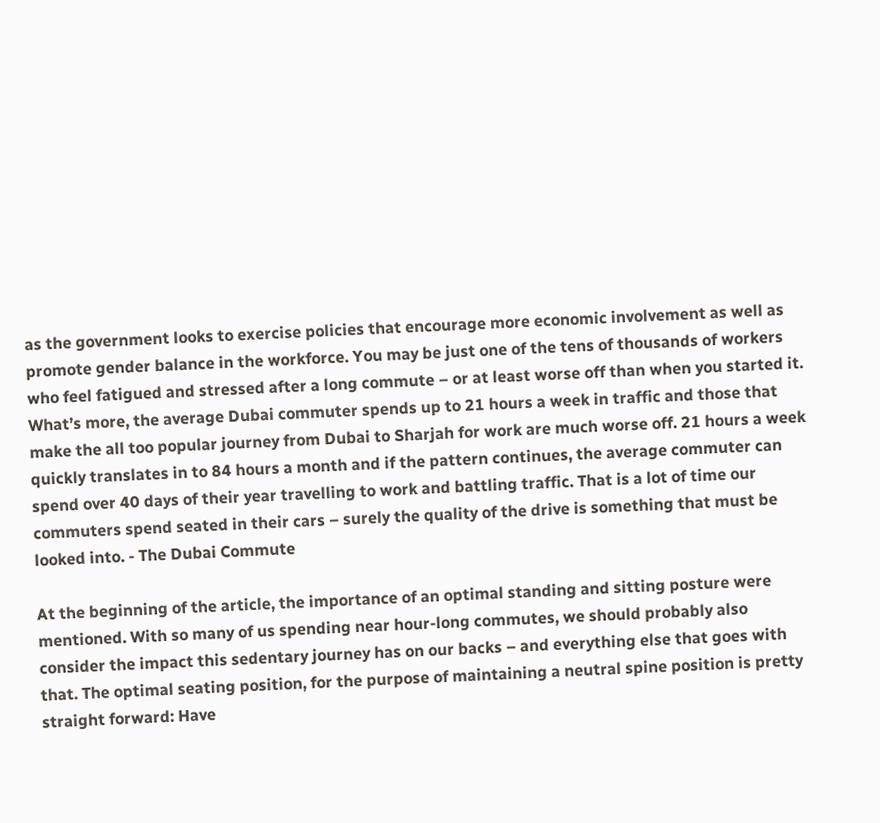as the government looks to exercise policies that encourage more economic involvement as well as promote gender balance in the workforce. You may be just one of the tens of thousands of workers who feel fatigued and stressed after a long commute – or at least worse off than when you started it. What’s more, the average Dubai commuter spends up to 21 hours a week in traffic and those that make the all too popular journey from Dubai to Sharjah for work are much worse off. 21 hours a week quickly translates in to 84 hours a month and if the pattern continues, the average commuter can spend over 40 days of their year travelling to work and battling traffic. That is a lot of time our commuters spend seated in their cars – surely the quality of the drive is something that must be looked into. - The Dubai Commute

At the beginning of the article, the importance of an optimal standing and sitting posture were mentioned. With so many of us spending near hour-long commutes, we should probably also consider the impact this sedentary journey has on our backs – and everything else that goes with that. The optimal seating position, for the purpose of maintaining a neutral spine position is pretty straight forward: Have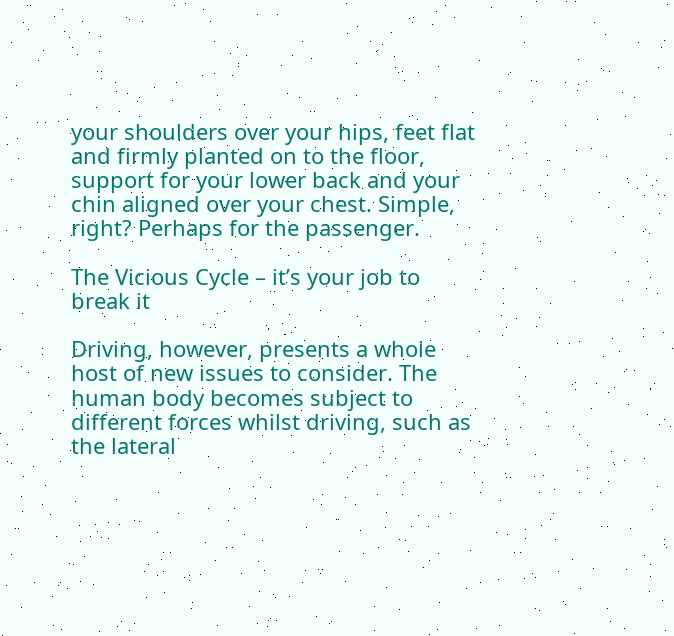your shoulders over your hips, feet flat and firmly planted on to the floor, support for your lower back and your chin aligned over your chest. Simple, right? Perhaps for the passenger.

The Vicious Cycle – it’s your job to break it

Driving, however, presents a whole host of new issues to consider. The human body becomes subject to different forces whilst driving, such as the lateral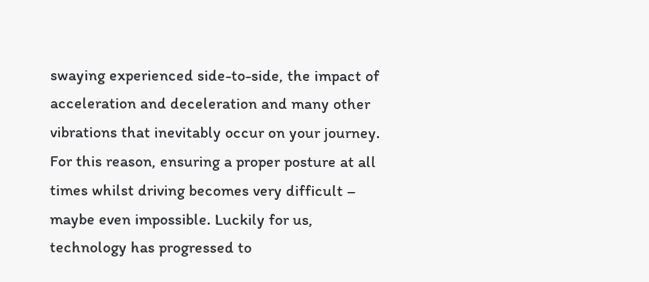swaying experienced side-to-side, the impact of acceleration and deceleration and many other vibrations that inevitably occur on your journey. For this reason, ensuring a proper posture at all times whilst driving becomes very difficult – maybe even impossible. Luckily for us, technology has progressed to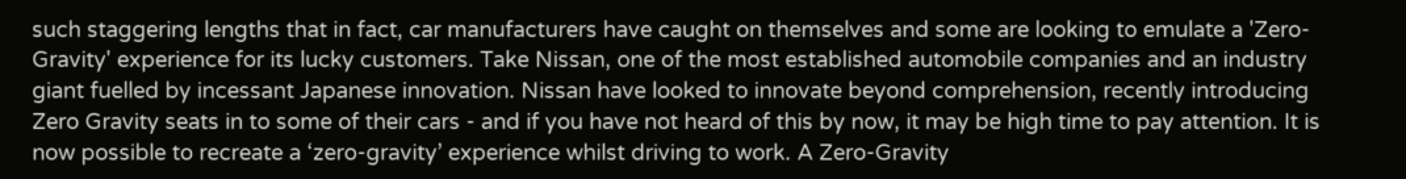such staggering lengths that in fact, car manufacturers have caught on themselves and some are looking to emulate a 'Zero-Gravity' experience for its lucky customers. Take Nissan, one of the most established automobile companies and an industry giant fuelled by incessant Japanese innovation. Nissan have looked to innovate beyond comprehension, recently introducing Zero Gravity seats in to some of their cars - and if you have not heard of this by now, it may be high time to pay attention. It is now possible to recreate a ‘zero-gravity’ experience whilst driving to work. A Zero-Gravity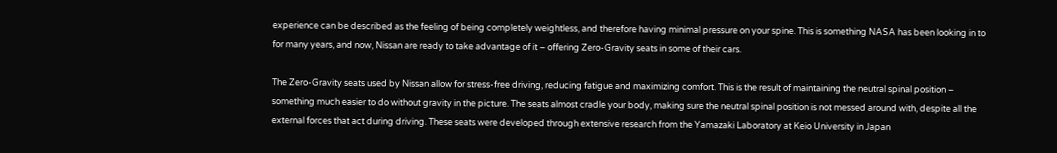experience can be described as the feeling of being completely weightless, and therefore having minimal pressure on your spine. This is something NASA has been looking in to for many years, and now, Nissan are ready to take advantage of it – offering Zero-Gravity seats in some of their cars.

The Zero-Gravity seats used by Nissan allow for stress-free driving, reducing fatigue and maximizing comfort. This is the result of maintaining the neutral spinal position – something much easier to do without gravity in the picture. The seats almost cradle your body, making sure the neutral spinal position is not messed around with, despite all the external forces that act during driving. These seats were developed through extensive research from the Yamazaki Laboratory at Keio University in Japan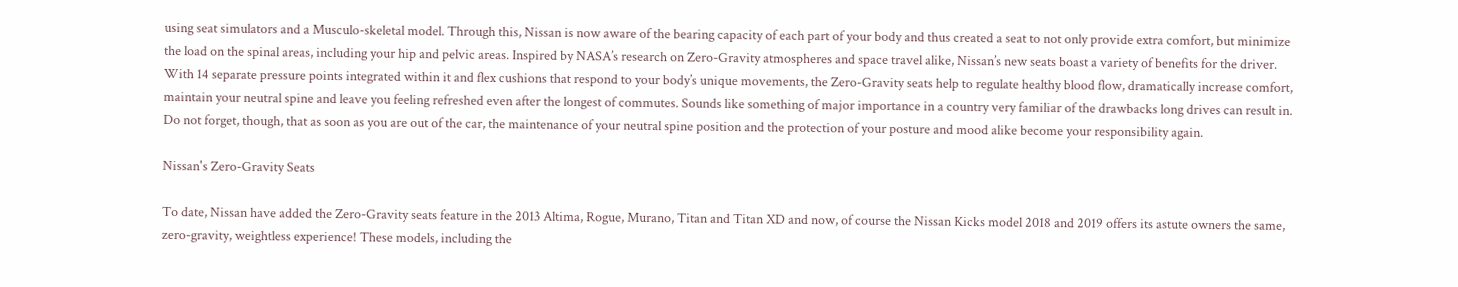using seat simulators and a Musculo-skeletal model. Through this, Nissan is now aware of the bearing capacity of each part of your body and thus created a seat to not only provide extra comfort, but minimize the load on the spinal areas, including your hip and pelvic areas. Inspired by NASA’s research on Zero-Gravity atmospheres and space travel alike, Nissan’s new seats boast a variety of benefits for the driver. With 14 separate pressure points integrated within it and flex cushions that respond to your body’s unique movements, the Zero-Gravity seats help to regulate healthy blood flow, dramatically increase comfort, maintain your neutral spine and leave you feeling refreshed even after the longest of commutes. Sounds like something of major importance in a country very familiar of the drawbacks long drives can result in. Do not forget, though, that as soon as you are out of the car, the maintenance of your neutral spine position and the protection of your posture and mood alike become your responsibility again.

Nissan's Zero-Gravity Seats

To date, Nissan have added the Zero-Gravity seats feature in the 2013 Altima, Rogue, Murano, Titan and Titan XD and now, of course the Nissan Kicks model 2018 and 2019 offers its astute owners the same, zero-gravity, weightless experience! These models, including the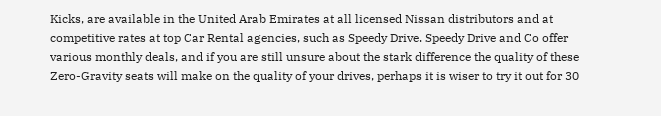Kicks, are available in the United Arab Emirates at all licensed Nissan distributors and at competitive rates at top Car Rental agencies, such as Speedy Drive. Speedy Drive and Co offer various monthly deals, and if you are still unsure about the stark difference the quality of these Zero-Gravity seats will make on the quality of your drives, perhaps it is wiser to try it out for 30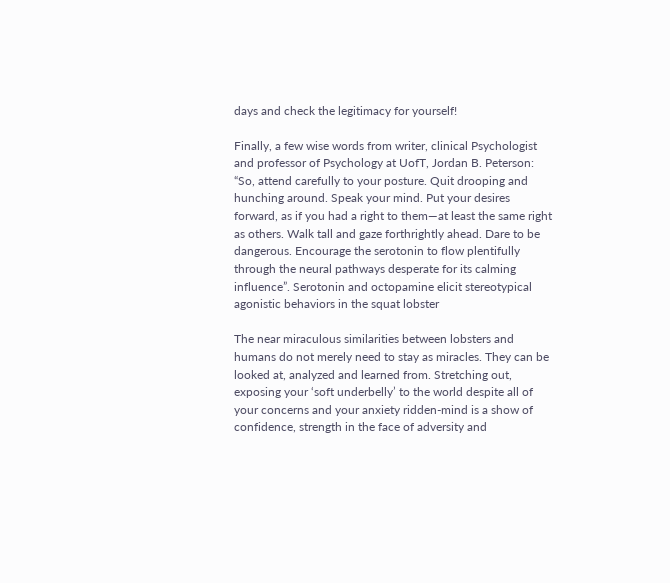days and check the legitimacy for yourself!

Finally, a few wise words from writer, clinical Psychologist and professor of Psychology at UofT, Jordan B. Peterson: “So, attend carefully to your posture. Quit drooping and hunching around. Speak your mind. Put your desires forward, as if you had a right to them—at least the same right as others. Walk tall and gaze forthrightly ahead. Dare to be dangerous. Encourage the serotonin to flow plentifully through the neural pathways desperate for its calming influence”. Serotonin and octopamine elicit stereotypical agonistic behaviors in the squat lobster

The near miraculous similarities between lobsters and humans do not merely need to stay as miracles. They can be looked at, analyzed and learned from. Stretching out, exposing your ‘soft underbelly’ to the world despite all of your concerns and your anxiety ridden-mind is a show of confidence, strength in the face of adversity and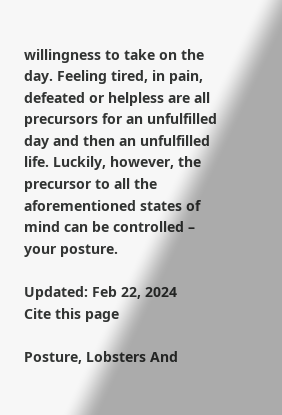willingness to take on the day. Feeling tired, in pain, defeated or helpless are all precursors for an unfulfilled day and then an unfulfilled life. Luckily, however, the precursor to all the aforementioned states of mind can be controlled – your posture.

Updated: Feb 22, 2024
Cite this page

Posture, Lobsters And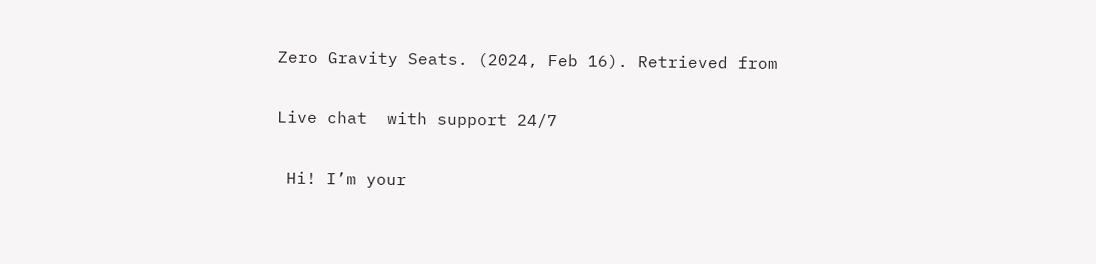Zero Gravity Seats. (2024, Feb 16). Retrieved from

Live chat  with support 24/7

 Hi! I’m your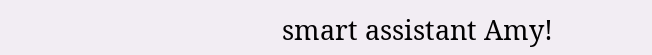smart assistant Amy!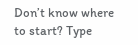Don’t know where to start? Type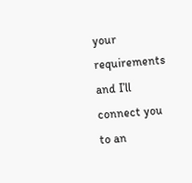your requirements and I’ll connect you to an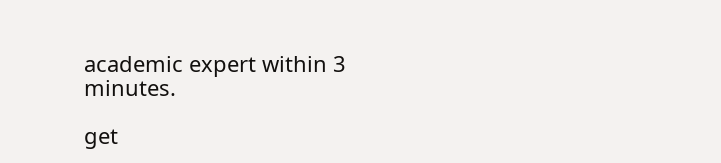academic expert within 3 minutes.

get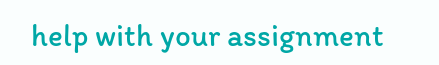help with your assignment